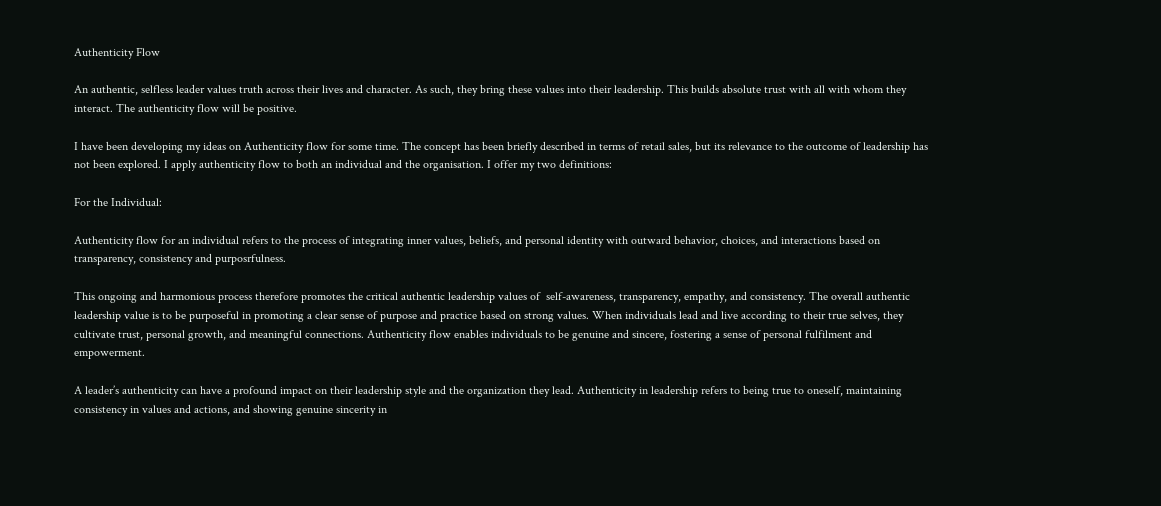Authenticity Flow

An authentic, selfless leader values truth across their lives and character. As such, they bring these values into their leadership. This builds absolute trust with all with whom they interact. The authenticity flow will be positive.

I have been developing my ideas on Authenticity flow for some time. The concept has been briefly described in terms of retail sales, but its relevance to the outcome of leadership has not been explored. I apply authenticity flow to both an individual and the organisation. I offer my two definitions:

For the Individual:

Authenticity flow for an individual refers to the process of integrating inner values, beliefs, and personal identity with outward behavior, choices, and interactions based on transparency, consistency and purposrfulness.

This ongoing and harmonious process therefore promotes the critical authentic leadership values of  self-awareness, transparency, empathy, and consistency. The overall authentic leadership value is to be purposeful in promoting a clear sense of purpose and practice based on strong values. When individuals lead and live according to their true selves, they cultivate trust, personal growth, and meaningful connections. Authenticity flow enables individuals to be genuine and sincere, fostering a sense of personal fulfilment and empowerment.

A leader’s authenticity can have a profound impact on their leadership style and the organization they lead. Authenticity in leadership refers to being true to oneself, maintaining consistency in values and actions, and showing genuine sincerity in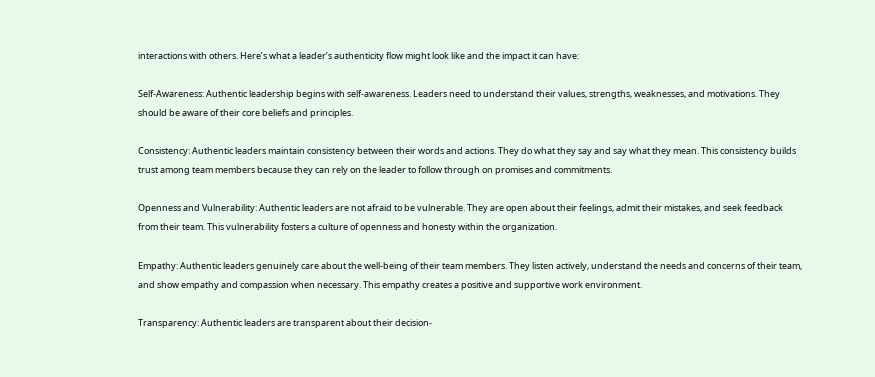interactions with others. Here’s what a leader’s authenticity flow might look like and the impact it can have:

Self-Awareness: Authentic leadership begins with self-awareness. Leaders need to understand their values, strengths, weaknesses, and motivations. They should be aware of their core beliefs and principles.

Consistency: Authentic leaders maintain consistency between their words and actions. They do what they say and say what they mean. This consistency builds trust among team members because they can rely on the leader to follow through on promises and commitments.

Openness and Vulnerability: Authentic leaders are not afraid to be vulnerable. They are open about their feelings, admit their mistakes, and seek feedback from their team. This vulnerability fosters a culture of openness and honesty within the organization.

Empathy: Authentic leaders genuinely care about the well-being of their team members. They listen actively, understand the needs and concerns of their team, and show empathy and compassion when necessary. This empathy creates a positive and supportive work environment.

Transparency: Authentic leaders are transparent about their decision-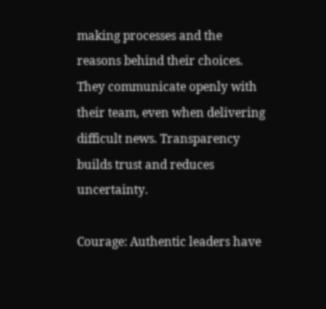making processes and the reasons behind their choices. They communicate openly with their team, even when delivering difficult news. Transparency builds trust and reduces uncertainty.

Courage: Authentic leaders have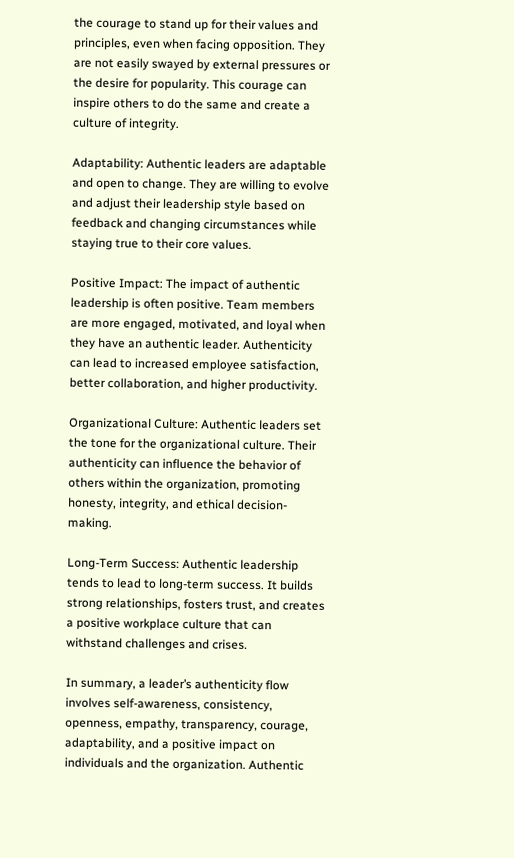the courage to stand up for their values and principles, even when facing opposition. They are not easily swayed by external pressures or the desire for popularity. This courage can inspire others to do the same and create a culture of integrity.

Adaptability: Authentic leaders are adaptable and open to change. They are willing to evolve and adjust their leadership style based on feedback and changing circumstances while staying true to their core values.

Positive Impact: The impact of authentic leadership is often positive. Team members are more engaged, motivated, and loyal when they have an authentic leader. Authenticity can lead to increased employee satisfaction, better collaboration, and higher productivity.

Organizational Culture: Authentic leaders set the tone for the organizational culture. Their authenticity can influence the behavior of others within the organization, promoting honesty, integrity, and ethical decision-making.

Long-Term Success: Authentic leadership tends to lead to long-term success. It builds strong relationships, fosters trust, and creates a positive workplace culture that can withstand challenges and crises.

In summary, a leader’s authenticity flow involves self-awareness, consistency, openness, empathy, transparency, courage, adaptability, and a positive impact on individuals and the organization. Authentic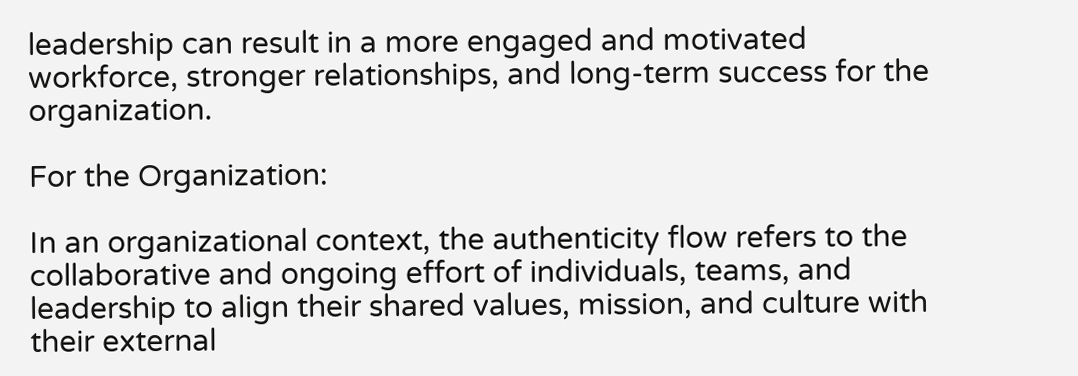leadership can result in a more engaged and motivated workforce, stronger relationships, and long-term success for the organization.

For the Organization:

In an organizational context, the authenticity flow refers to the collaborative and ongoing effort of individuals, teams, and leadership to align their shared values, mission, and culture with their external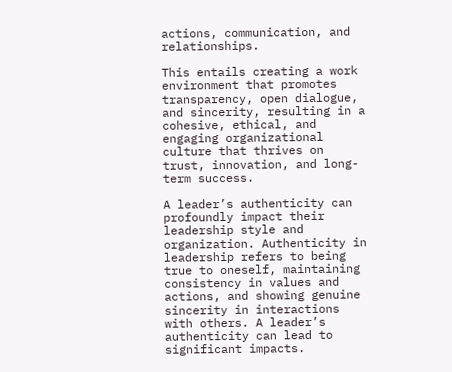actions, communication, and relationships.

This entails creating a work environment that promotes transparency, open dialogue, and sincerity, resulting in a cohesive, ethical, and engaging organizational culture that thrives on trust, innovation, and long-term success.

A leader’s authenticity can profoundly impact their leadership style and organization. Authenticity in leadership refers to being true to oneself, maintaining consistency in values and actions, and showing genuine sincerity in interactions with others. A leader’s authenticity can lead to significant impacts.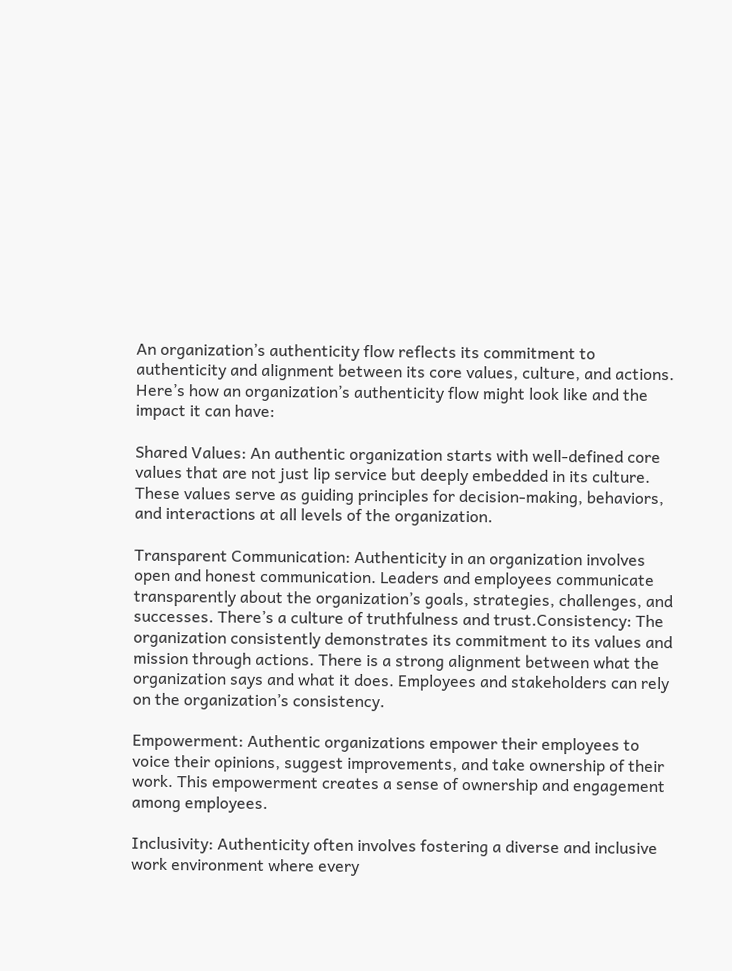An organization’s authenticity flow reflects its commitment to authenticity and alignment between its core values, culture, and actions. Here’s how an organization’s authenticity flow might look like and the impact it can have:

Shared Values: An authentic organization starts with well-defined core values that are not just lip service but deeply embedded in its culture. These values serve as guiding principles for decision-making, behaviors, and interactions at all levels of the organization.

Transparent Communication: Authenticity in an organization involves open and honest communication. Leaders and employees communicate transparently about the organization’s goals, strategies, challenges, and successes. There’s a culture of truthfulness and trust.Consistency: The organization consistently demonstrates its commitment to its values and mission through actions. There is a strong alignment between what the organization says and what it does. Employees and stakeholders can rely on the organization’s consistency.

Empowerment: Authentic organizations empower their employees to voice their opinions, suggest improvements, and take ownership of their work. This empowerment creates a sense of ownership and engagement among employees.

Inclusivity: Authenticity often involves fostering a diverse and inclusive work environment where every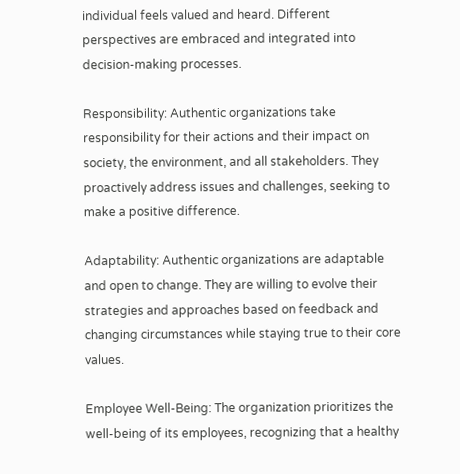individual feels valued and heard. Different perspectives are embraced and integrated into decision-making processes.

Responsibility: Authentic organizations take responsibility for their actions and their impact on society, the environment, and all stakeholders. They proactively address issues and challenges, seeking to make a positive difference.

Adaptability: Authentic organizations are adaptable and open to change. They are willing to evolve their strategies and approaches based on feedback and changing circumstances while staying true to their core values.

Employee Well-Being: The organization prioritizes the well-being of its employees, recognizing that a healthy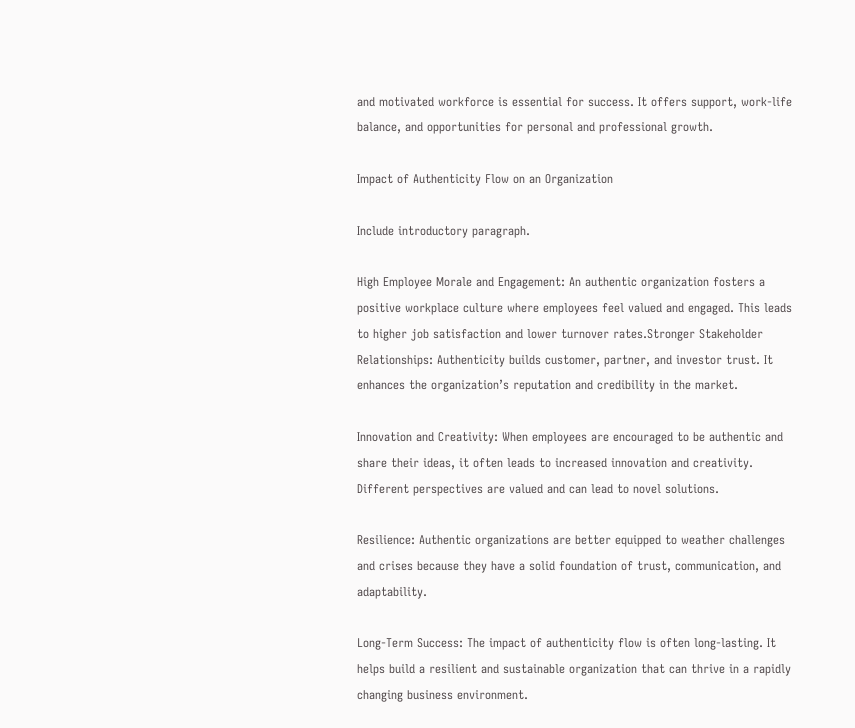and motivated workforce is essential for success. It offers support, work-life balance, and opportunities for personal and professional growth.

Impact of Authenticity Flow on an Organization

Include introductory paragraph.

High Employee Morale and Engagement: An authentic organization fosters a positive workplace culture where employees feel valued and engaged. This leads to higher job satisfaction and lower turnover rates.Stronger Stakeholder Relationships: Authenticity builds customer, partner, and investor trust. It enhances the organization’s reputation and credibility in the market.

Innovation and Creativity: When employees are encouraged to be authentic and share their ideas, it often leads to increased innovation and creativity. Different perspectives are valued and can lead to novel solutions.

Resilience: Authentic organizations are better equipped to weather challenges and crises because they have a solid foundation of trust, communication, and adaptability.

Long-Term Success: The impact of authenticity flow is often long-lasting. It helps build a resilient and sustainable organization that can thrive in a rapidly changing business environment.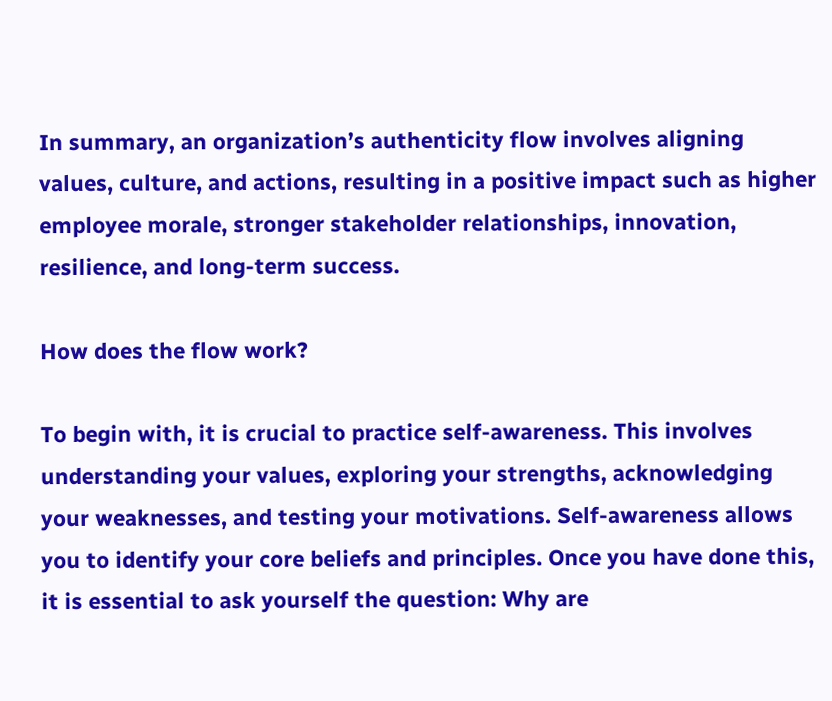In summary, an organization’s authenticity flow involves aligning values, culture, and actions, resulting in a positive impact such as higher employee morale, stronger stakeholder relationships, innovation, resilience, and long-term success.

How does the flow work?

To begin with, it is crucial to practice self-awareness. This involves understanding your values, exploring your strengths, acknowledging your weaknesses, and testing your motivations. Self-awareness allows you to identify your core beliefs and principles. Once you have done this, it is essential to ask yourself the question: Why are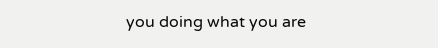you doing what you are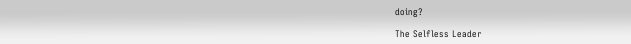doing?

The Selfless Leader